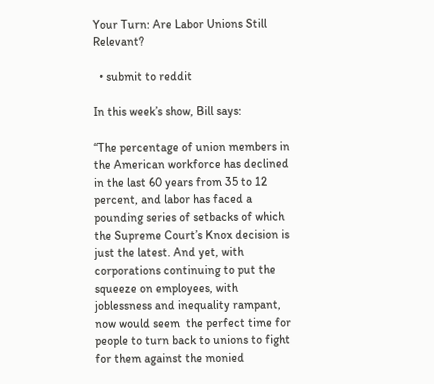Your Turn: Are Labor Unions Still Relevant?

  • submit to reddit

In this week’s show, Bill says:

“The percentage of union members in the American workforce has declined in the last 60 years from 35 to 12 percent, and labor has faced a pounding series of setbacks of which the Supreme Court’s Knox decision is just the latest. And yet, with corporations continuing to put the squeeze on employees, with joblessness and inequality rampant, now would seem  the perfect time for people to turn back to unions to fight for them against the monied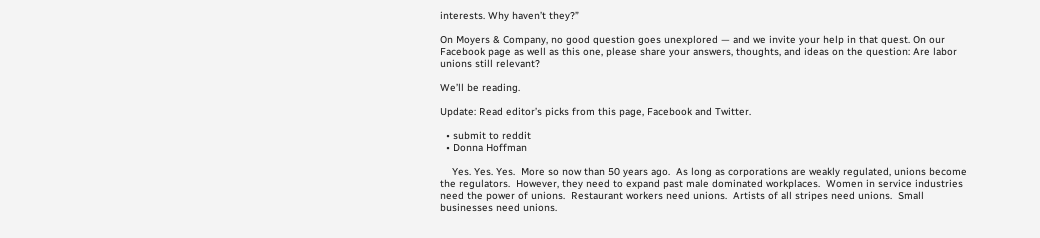interests. Why haven’t they?”

On Moyers & Company, no good question goes unexplored — and we invite your help in that quest. On our Facebook page as well as this one, please share your answers, thoughts, and ideas on the question: Are labor unions still relevant?

We’ll be reading.

Update: Read editor’s picks from this page, Facebook and Twitter.

  • submit to reddit
  • Donna Hoffman

    Yes. Yes. Yes.  More so now than 50 years ago.  As long as corporations are weakly regulated, unions become the regulators.  However, they need to expand past male dominated workplaces.  Women in service industries need the power of unions.  Restaurant workers need unions.  Artists of all stripes need unions.  Small businesses need unions.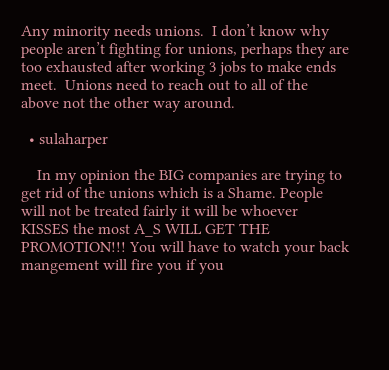Any minority needs unions.  I don’t know why people aren’t fighting for unions, perhaps they are too exhausted after working 3 jobs to make ends meet.  Unions need to reach out to all of the above not the other way around.

  • sulaharper

    In my opinion the BIG companies are trying to get rid of the unions which is a Shame. People will not be treated fairly it will be whoever KISSES the most A_S WILL GET THE PROMOTION!!! You will have to watch your back mangement will fire you if you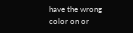have the wrong color on or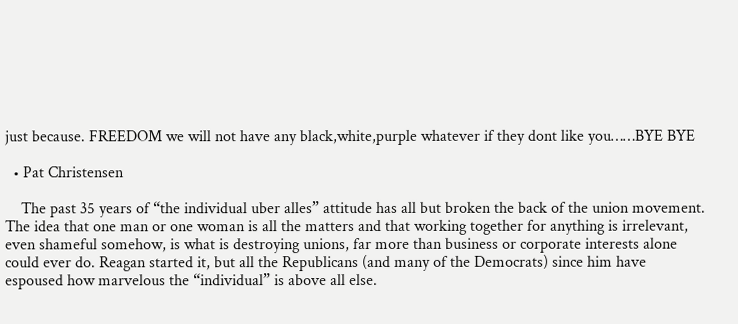just because. FREEDOM we will not have any black,white,purple whatever if they dont like you……BYE BYE

  • Pat Christensen

    The past 35 years of “the individual uber alles” attitude has all but broken the back of the union movement. The idea that one man or one woman is all the matters and that working together for anything is irrelevant, even shameful somehow, is what is destroying unions, far more than business or corporate interests alone could ever do. Reagan started it, but all the Republicans (and many of the Democrats) since him have espoused how marvelous the “individual” is above all else.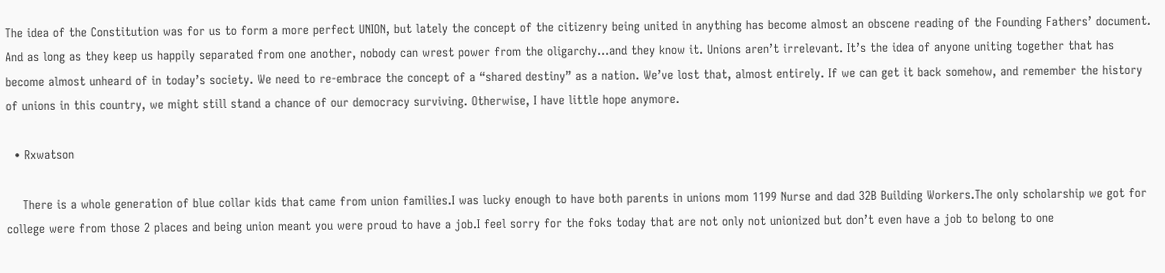The idea of the Constitution was for us to form a more perfect UNION, but lately the concept of the citizenry being united in anything has become almost an obscene reading of the Founding Fathers’ document. And as long as they keep us happily separated from one another, nobody can wrest power from the oligarchy…and they know it. Unions aren’t irrelevant. It’s the idea of anyone uniting together that has become almost unheard of in today’s society. We need to re-embrace the concept of a “shared destiny” as a nation. We’ve lost that, almost entirely. If we can get it back somehow, and remember the history of unions in this country, we might still stand a chance of our democracy surviving. Otherwise, I have little hope anymore.

  • Rxwatson

    There is a whole generation of blue collar kids that came from union families.I was lucky enough to have both parents in unions mom 1199 Nurse and dad 32B Building Workers.The only scholarship we got for college were from those 2 places and being union meant you were proud to have a job.I feel sorry for the foks today that are not only not unionized but don’t even have a job to belong to one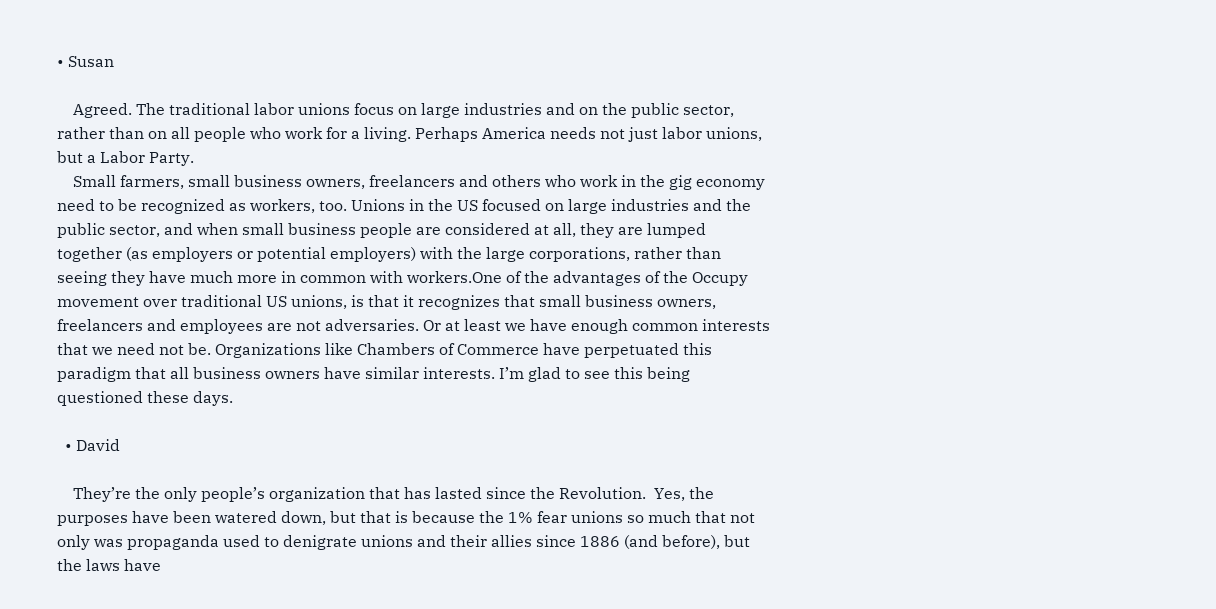• Susan

    Agreed. The traditional labor unions focus on large industries and on the public sector, rather than on all people who work for a living. Perhaps America needs not just labor unions, but a Labor Party.
    Small farmers, small business owners, freelancers and others who work in the gig economy need to be recognized as workers, too. Unions in the US focused on large industries and the public sector, and when small business people are considered at all, they are lumped together (as employers or potential employers) with the large corporations, rather than seeing they have much more in common with workers.One of the advantages of the Occupy movement over traditional US unions, is that it recognizes that small business owners, freelancers and employees are not adversaries. Or at least we have enough common interests that we need not be. Organizations like Chambers of Commerce have perpetuated this paradigm that all business owners have similar interests. I’m glad to see this being questioned these days.

  • David

    They’re the only people’s organization that has lasted since the Revolution.  Yes, the purposes have been watered down, but that is because the 1% fear unions so much that not only was propaganda used to denigrate unions and their allies since 1886 (and before), but the laws have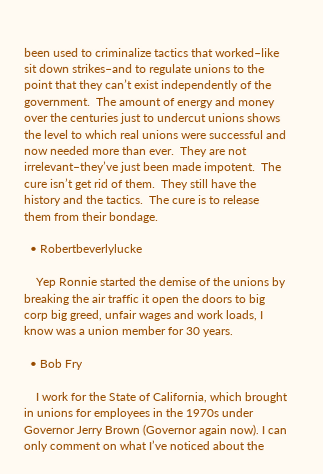been used to criminalize tactics that worked–like sit down strikes–and to regulate unions to the point that they can’t exist independently of the government.  The amount of energy and money over the centuries just to undercut unions shows the level to which real unions were successful and now needed more than ever.  They are not irrelevant–they’ve just been made impotent.  The cure isn’t get rid of them.  They still have the history and the tactics.  The cure is to release them from their bondage.

  • Robertbeverlylucke

    Yep Ronnie started the demise of the unions by breaking the air traffic it open the doors to big corp big greed, unfair wages and work loads, I know was a union member for 30 years.

  • Bob Fry

    I work for the State of California, which brought in unions for employees in the 1970s under Governor Jerry Brown (Governor again now). I can only comment on what I’ve noticed about the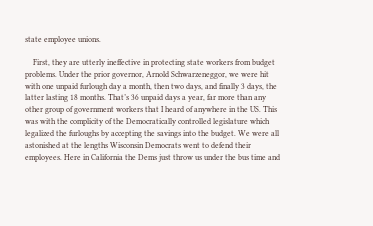state employee unions.

    First, they are utterly ineffective in protecting state workers from budget problems. Under the prior governor, Arnold Schwarzeneggor, we were hit with one unpaid furlough day a month, then two days, and finally 3 days, the latter lasting 18 months. That’s 36 unpaid days a year, far more than any other group of government workers that I heard of anywhere in the US. This was with the complicity of the Democratically controlled legislature which legalized the furloughs by accepting the savings into the budget. We were all astonished at the lengths Wisconsin Democrats went to defend their employees. Here in California the Dems just throw us under the bus time and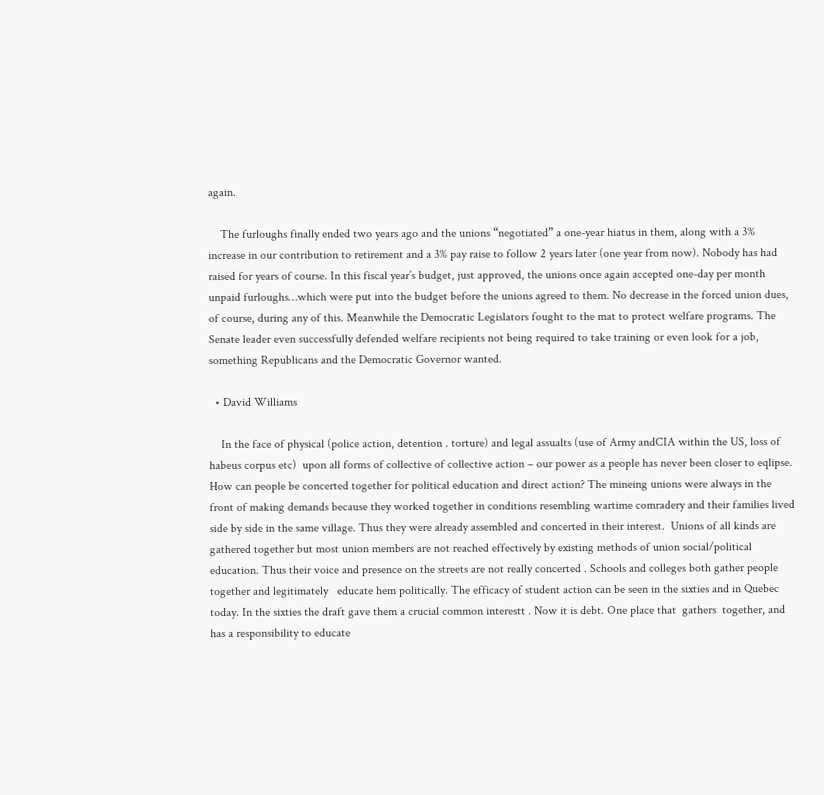again.

    The furloughs finally ended two years ago and the unions “negotiated” a one-year hiatus in them, along with a 3% increase in our contribution to retirement and a 3% pay raise to follow 2 years later (one year from now). Nobody has had raised for years of course. In this fiscal year’s budget, just approved, the unions once again accepted one-day per month unpaid furloughs…which were put into the budget before the unions agreed to them. No decrease in the forced union dues, of course, during any of this. Meanwhile the Democratic Legislators fought to the mat to protect welfare programs. The Senate leader even successfully defended welfare recipients not being required to take training or even look for a job, something Republicans and the Democratic Governor wanted.

  • David Williams

    In the face of physical (police action, detention . torture) and legal assualts (use of Army andCIA within the US, loss of habeus corpus etc)  upon all forms of collective of collective action – our power as a people has never been closer to eqlipse. How can people be concerted together for political education and direct action? The mineing unions were always in the front of making demands because they worked together in conditions resembling wartime comradery and their families lived side by side in the same village. Thus they were already assembled and concerted in their interest.  Unions of all kinds are gathered together but most union members are not reached effectively by existing methods of union social/political education. Thus their voice and presence on the streets are not really concerted . Schools and colleges both gather people together and legitimately   educate hem politically. The efficacy of student action can be seen in the sixties and in Quebec today. In the sixties the draft gave them a crucial common interestt . Now it is debt. One place that  gathers  together, and has a responsibility to educate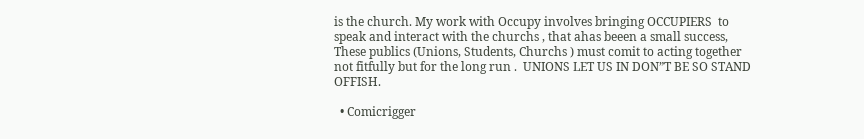is the church. My work with Occupy involves bringing OCCUPIERS  to speak and interact with the churchs , that ahas beeen a small success,  These publics (Unions, Students, Churchs ) must comit to acting together not fitfully but for the long run .  UNIONS LET US IN DON”T BE SO STAND OFFISH.

  • Comicrigger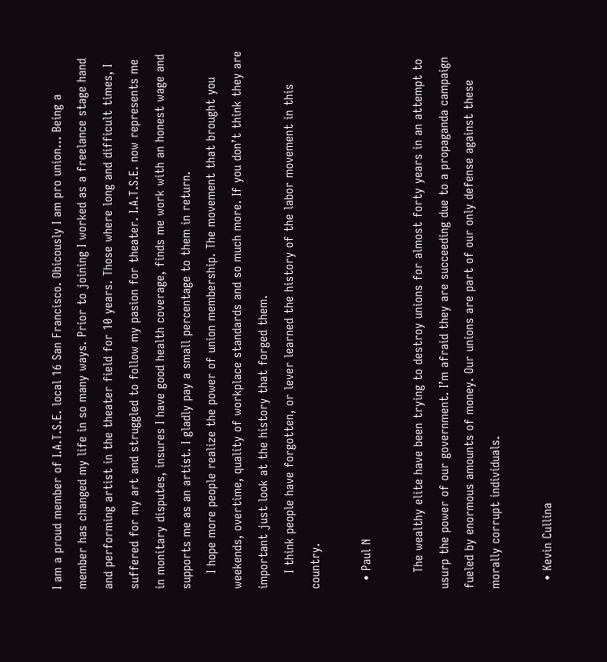I am a proud member of I.A.T.S.E. local 16 San Francisco. Obicously I am pro union… Being a member has changed my life in so many ways. Prior to joining I worked as a freelance stage hand and performing artist in the theater field for 10 years. Those where long and difficult times, I suffered for my art and struggled to follow my pasion for theater. I.A.T.S.E. now represents me in monitary disputes, insures I have good health coverage, finds me work with an honest wage and supports me as an artist. I gladly pay a small percentage to them in return.
    I hope more people realize the power of union membership. The movement that brought you weekends, overtime, quality of workplace standards and so much more. If you don’t think they are important just look at the history that forged them.
    I think people have forgotten, or lever learned the history of the labor movement in this country.

  • Paul N

    The wealthy elite have been trying to destroy unions for almost forty years in an attempt to usurp the power of our government. I’m afraid they are succeeding due to a propaganda campaign fueled by enormous amounts of money. Our unions are part of our only defense against these morally corrupt individuals.

  • Kevin Cullina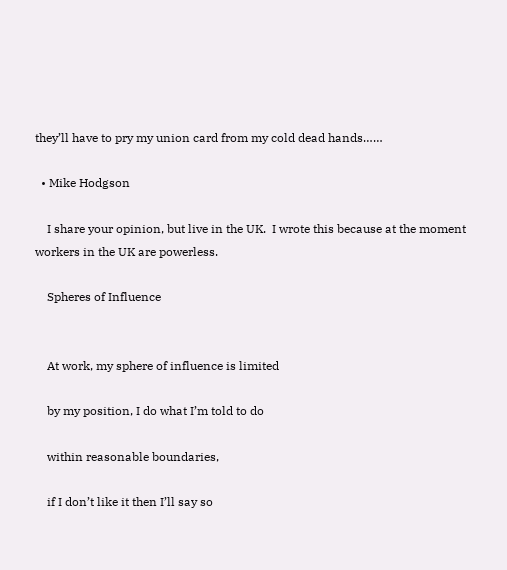they’ll have to pry my union card from my cold dead hands……

  • Mike Hodgson

    I share your opinion, but live in the UK.  I wrote this because at the moment workers in the UK are powerless.

    Spheres of Influence


    At work, my sphere of influence is limited

    by my position, I do what I’m told to do

    within reasonable boundaries,

    if I don’t like it then I’ll say so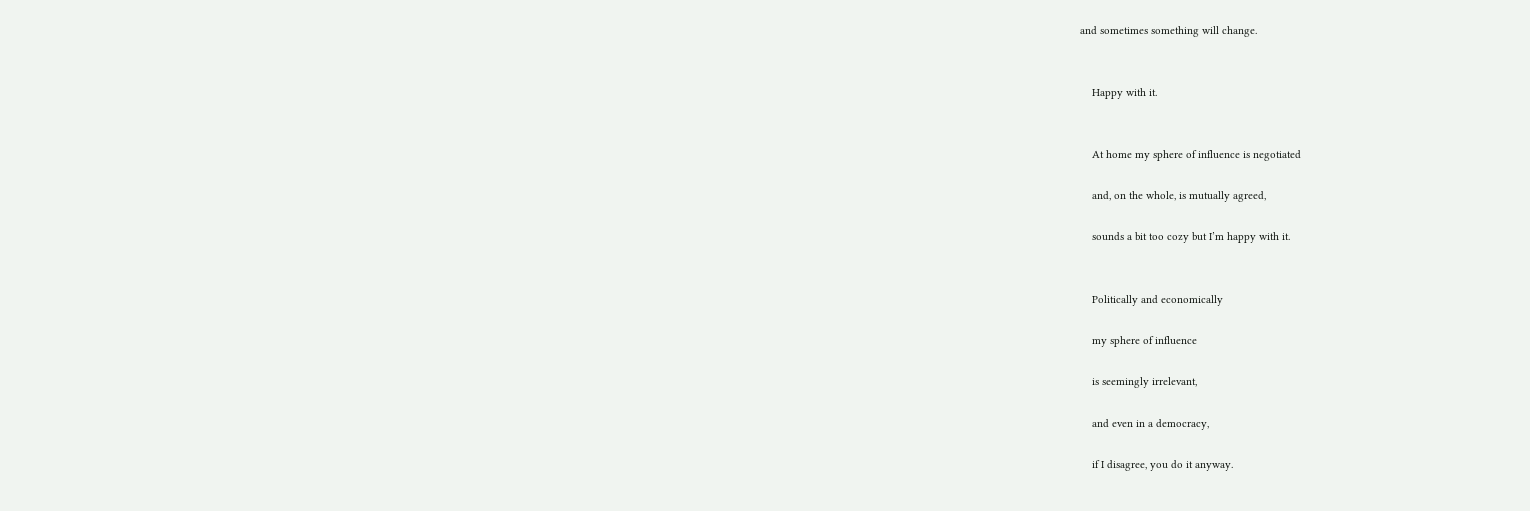and sometimes something will change.


    Happy with it.


    At home my sphere of influence is negotiated

    and, on the whole, is mutually agreed,

    sounds a bit too cozy but I’m happy with it.


    Politically and economically

    my sphere of influence

    is seemingly irrelevant,

    and even in a democracy,

    if I disagree, you do it anyway.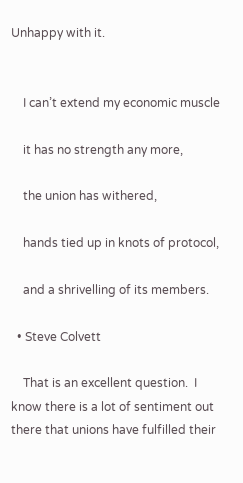Unhappy with it.


    I can’t extend my economic muscle

    it has no strength any more,

    the union has withered,

    hands tied up in knots of protocol,

    and a shrivelling of its members.

  • Steve Colvett

    That is an excellent question.  I know there is a lot of sentiment out there that unions have fulfilled their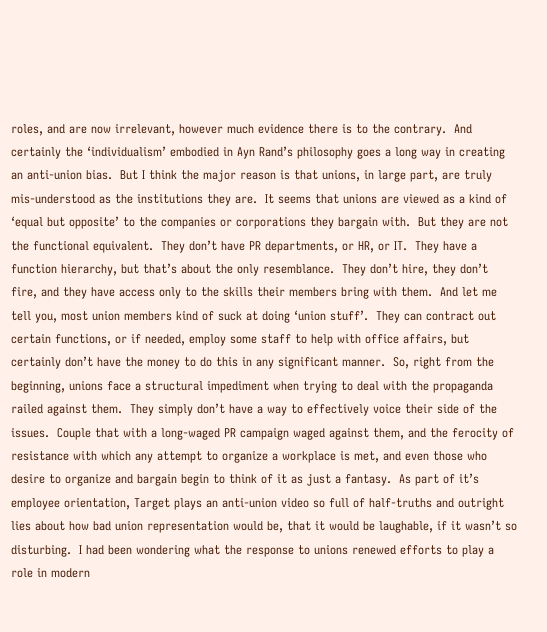roles, and are now irrelevant, however much evidence there is to the contrary.  And certainly the ‘individualism’ embodied in Ayn Rand’s philosophy goes a long way in creating an anti-union bias.  But I think the major reason is that unions, in large part, are truly mis-understood as the institutions they are.  It seems that unions are viewed as a kind of ‘equal but opposite’ to the companies or corporations they bargain with.  But they are not the functional equivalent.  They don’t have PR departments, or HR, or IT.  They have a function hierarchy, but that’s about the only resemblance.  They don’t hire, they don’t fire, and they have access only to the skills their members bring with them.  And let me tell you, most union members kind of suck at doing ‘union stuff’.  They can contract out certain functions, or if needed, employ some staff to help with office affairs, but certainly don’t have the money to do this in any significant manner.  So, right from the beginning, unions face a structural impediment when trying to deal with the propaganda railed against them.  They simply don’t have a way to effectively voice their side of the issues.  Couple that with a long-waged PR campaign waged against them, and the ferocity of resistance with which any attempt to organize a workplace is met, and even those who desire to organize and bargain begin to think of it as just a fantasy.  As part of it’s employee orientation, Target plays an anti-union video so full of half-truths and outright lies about how bad union representation would be, that it would be laughable, if it wasn’t so disturbing.  I had been wondering what the response to unions renewed efforts to play a role in modern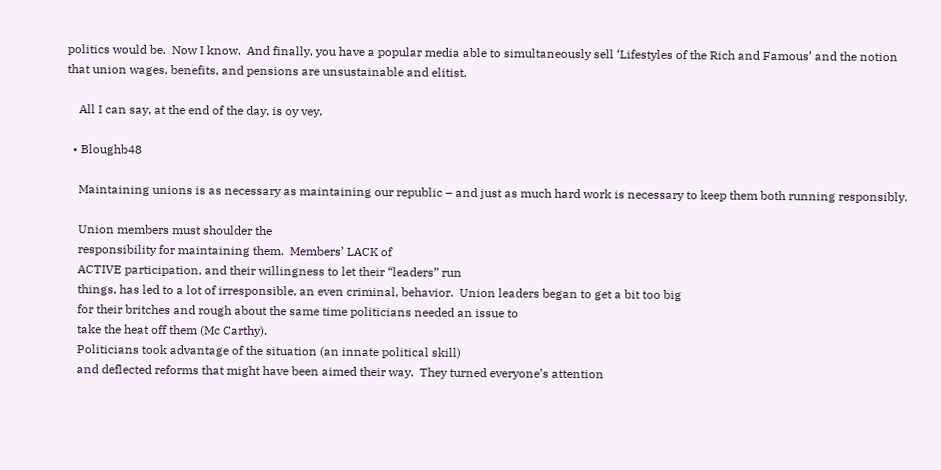politics would be.  Now I know.  And finally, you have a popular media able to simultaneously sell ‘Lifestyles of the Rich and Famous’ and the notion that union wages, benefits, and pensions are unsustainable and elitist.

    All I can say, at the end of the day, is oy vey.

  • Bloughb48

    Maintaining unions is as necessary as maintaining our republic – and just as much hard work is necessary to keep them both running responsibly.

    Union members must shoulder the
    responsibility for maintaining them.  Members’ LACK of
    ACTIVE participation, and their willingness to let their “leaders” run
    things, has led to a lot of irresponsible, an even criminal, behavior.  Union leaders began to get a bit too big
    for their britches and rough about the same time politicians needed an issue to
    take the heat off them (Mc Carthy).
    Politicians took advantage of the situation (an innate political skill)
    and deflected reforms that might have been aimed their way.  They turned everyone’s attention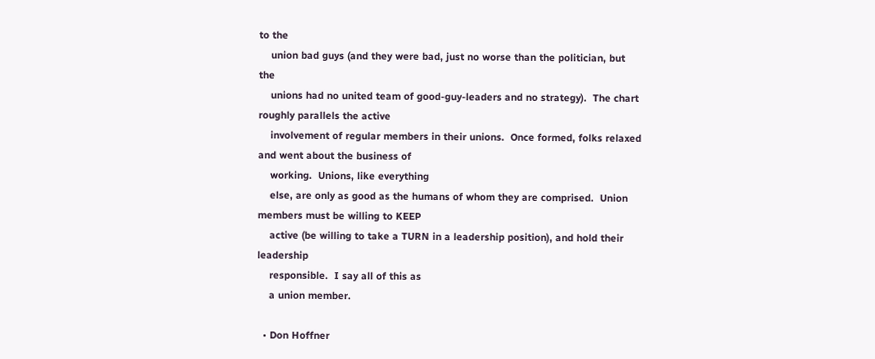to the
    union bad guys (and they were bad, just no worse than the politician, but the
    unions had no united team of good-guy-leaders and no strategy).  The chart roughly parallels the active
    involvement of regular members in their unions.  Once formed, folks relaxed and went about the business of
    working.  Unions, like everything
    else, are only as good as the humans of whom they are comprised.  Union members must be willing to KEEP
    active (be willing to take a TURN in a leadership position), and hold their leadership
    responsible.  I say all of this as
    a union member.

  • Don Hoffner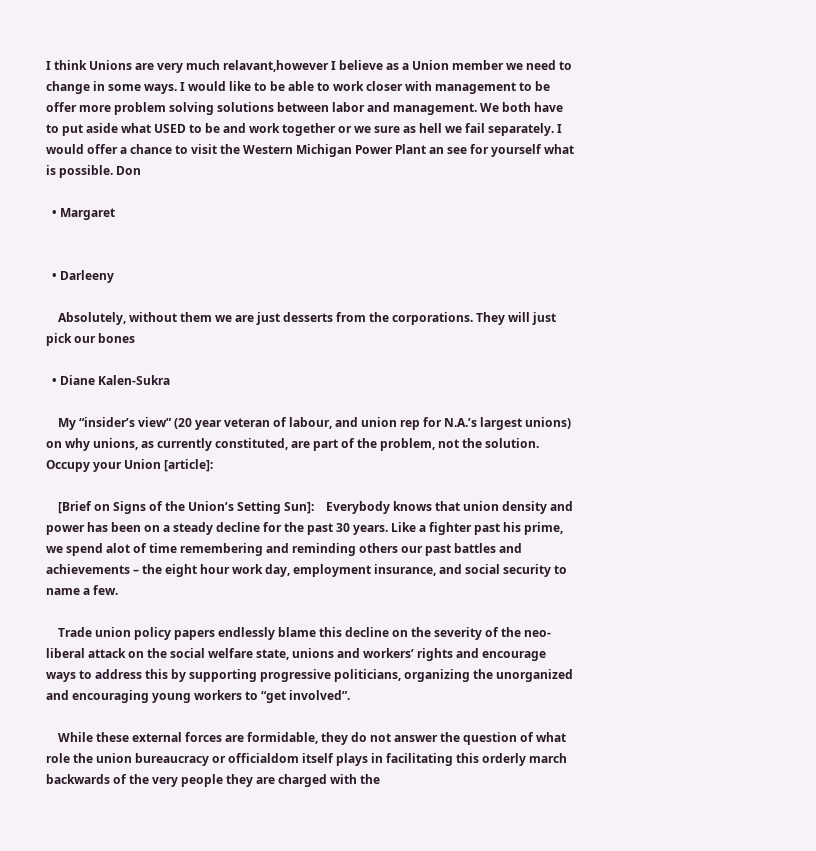I think Unions are very much relavant,however I believe as a Union member we need to change in some ways. I would like to be able to work closer with management to be offer more problem solving solutions between labor and management. We both have to put aside what USED to be and work together or we sure as hell we fail separately. I would offer a chance to visit the Western Michigan Power Plant an see for yourself what is possible. Don

  • Margaret


  • Darleeny

    Absolutely, without them we are just desserts from the corporations. They will just pick our bones

  • Diane Kalen-Sukra

    My “insider’s view” (20 year veteran of labour, and union rep for N.A.’s largest unions) on why unions, as currently constituted, are part of the problem, not the solution. Occupy your Union [article]:

    [Brief on Signs of the Union’s Setting Sun]:    Everybody knows that union density and power has been on a steady decline for the past 30 years. Like a fighter past his prime, we spend alot of time remembering and reminding others our past battles and achievements – the eight hour work day, employment insurance, and social security to name a few.

    Trade union policy papers endlessly blame this decline on the severity of the neo-liberal attack on the social welfare state, unions and workers’ rights and encourage ways to address this by supporting progressive politicians, organizing the unorganized and encouraging young workers to “get involved”.

    While these external forces are formidable, they do not answer the question of what role the union bureaucracy or officialdom itself plays in facilitating this orderly march backwards of the very people they are charged with the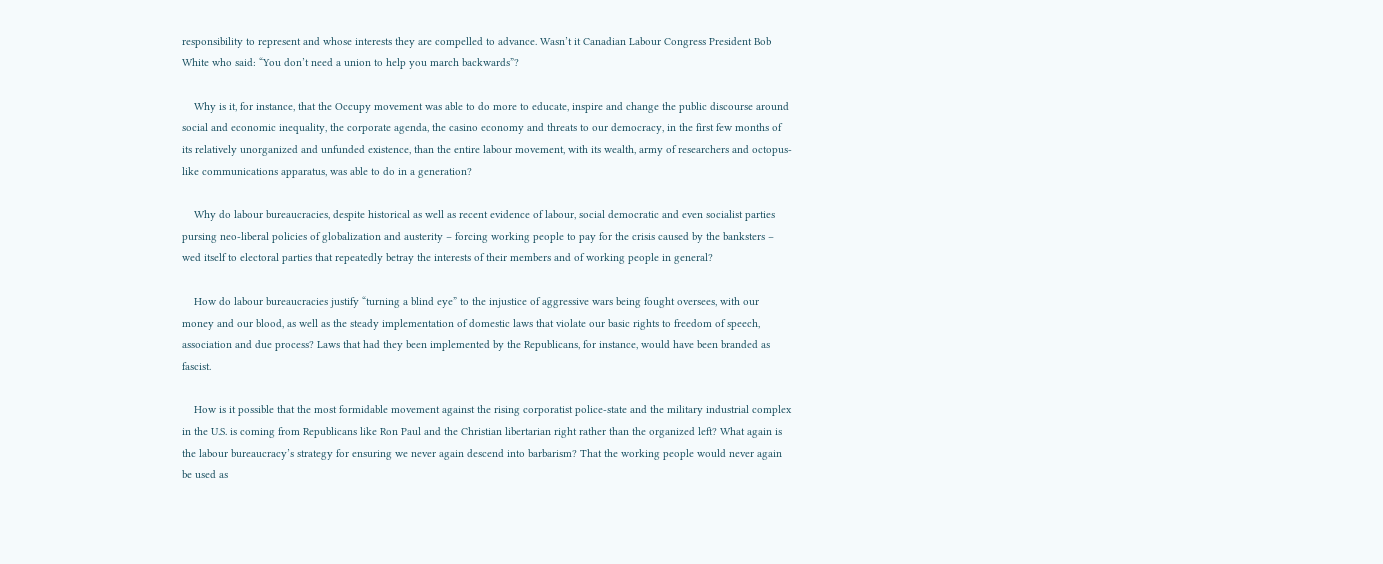responsibility to represent and whose interests they are compelled to advance. Wasn’t it Canadian Labour Congress President Bob White who said: “You don’t need a union to help you march backwards”?

    Why is it, for instance, that the Occupy movement was able to do more to educate, inspire and change the public discourse around social and economic inequality, the corporate agenda, the casino economy and threats to our democracy, in the first few months of its relatively unorganized and unfunded existence, than the entire labour movement, with its wealth, army of researchers and octopus-like communications apparatus, was able to do in a generation?

    Why do labour bureaucracies, despite historical as well as recent evidence of labour, social democratic and even socialist parties pursing neo-liberal policies of globalization and austerity – forcing working people to pay for the crisis caused by the banksters – wed itself to electoral parties that repeatedly betray the interests of their members and of working people in general?

    How do labour bureaucracies justify “turning a blind eye” to the injustice of aggressive wars being fought oversees, with our money and our blood, as well as the steady implementation of domestic laws that violate our basic rights to freedom of speech, association and due process? Laws that had they been implemented by the Republicans, for instance, would have been branded as fascist.

    How is it possible that the most formidable movement against the rising corporatist police-state and the military industrial complex in the U.S. is coming from Republicans like Ron Paul and the Christian libertarian right rather than the organized left? What again is the labour bureaucracy’s strategy for ensuring we never again descend into barbarism? That the working people would never again be used as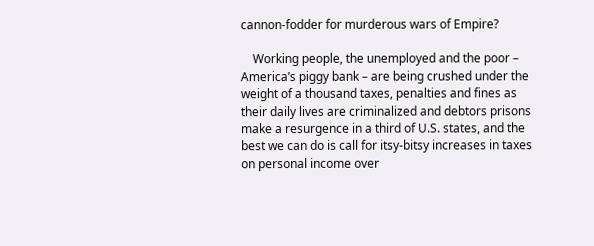cannon-fodder for murderous wars of Empire?

    Working people, the unemployed and the poor – America’s piggy bank – are being crushed under the weight of a thousand taxes, penalties and fines as their daily lives are criminalized and debtors prisons make a resurgence in a third of U.S. states, and the best we can do is call for itsy-bitsy increases in taxes on personal income over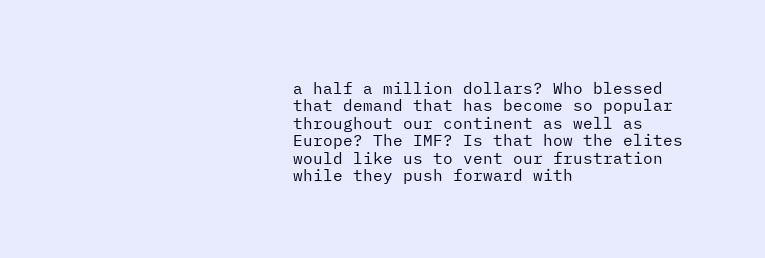a half a million dollars? Who blessed that demand that has become so popular throughout our continent as well as Europe? The IMF? Is that how the elites would like us to vent our frustration while they push forward with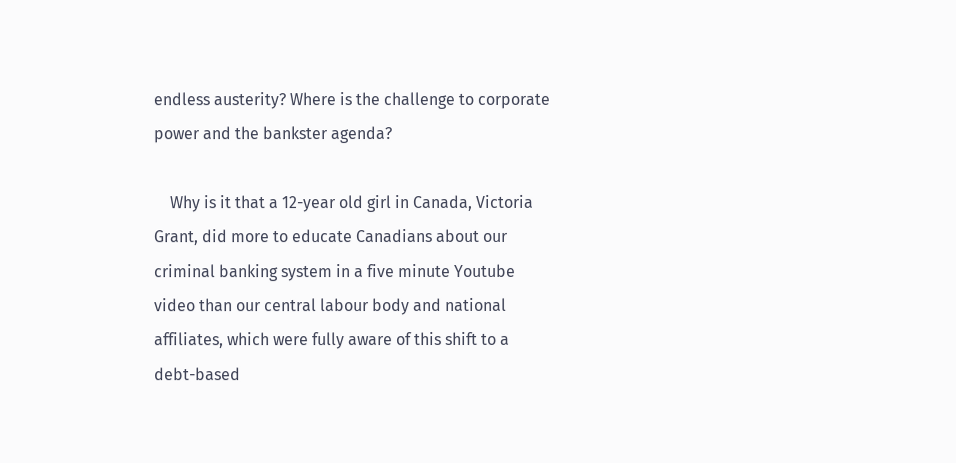endless austerity? Where is the challenge to corporate power and the bankster agenda?

    Why is it that a 12-year old girl in Canada, Victoria Grant, did more to educate Canadians about our criminal banking system in a five minute Youtube video than our central labour body and national affiliates, which were fully aware of this shift to a debt-based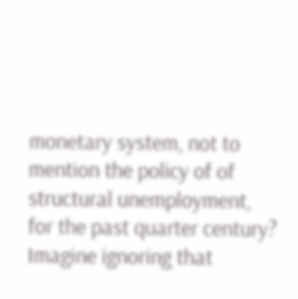monetary system, not to mention the policy of of structural unemployment, for the past quarter century? Imagine ignoring that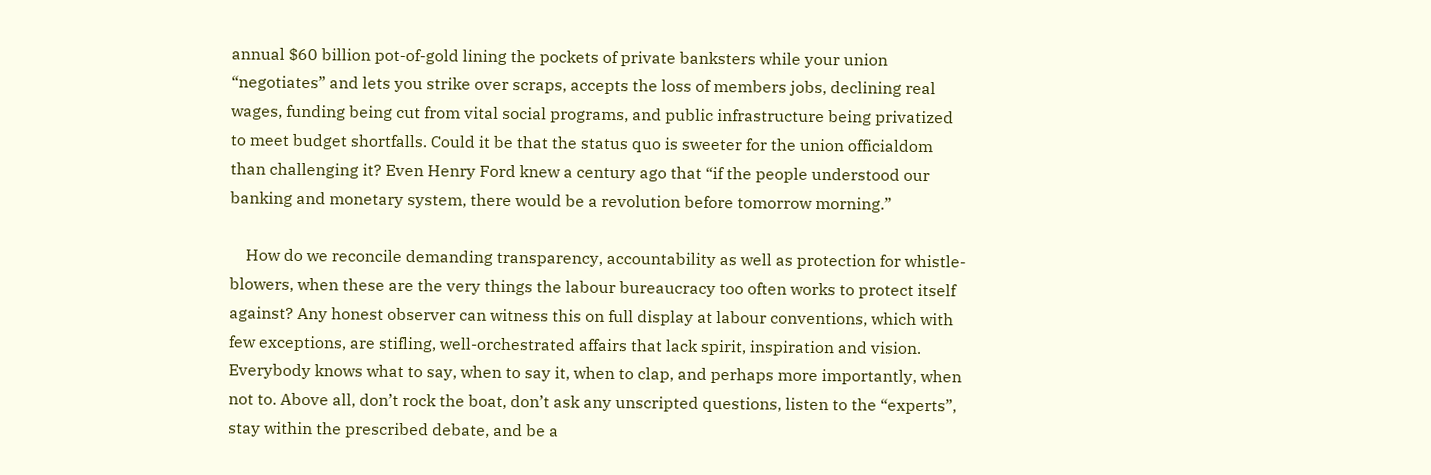annual $60 billion pot-of-gold lining the pockets of private banksters while your union “negotiates” and lets you strike over scraps, accepts the loss of members jobs, declining real wages, funding being cut from vital social programs, and public infrastructure being privatized to meet budget shortfalls. Could it be that the status quo is sweeter for the union officialdom than challenging it? Even Henry Ford knew a century ago that “if the people understood our banking and monetary system, there would be a revolution before tomorrow morning.”

    How do we reconcile demanding transparency, accountability as well as protection for whistle-blowers, when these are the very things the labour bureaucracy too often works to protect itself against? Any honest observer can witness this on full display at labour conventions, which with few exceptions, are stifling, well-orchestrated affairs that lack spirit, inspiration and vision. Everybody knows what to say, when to say it, when to clap, and perhaps more importantly, when not to. Above all, don’t rock the boat, don’t ask any unscripted questions, listen to the “experts”, stay within the prescribed debate, and be a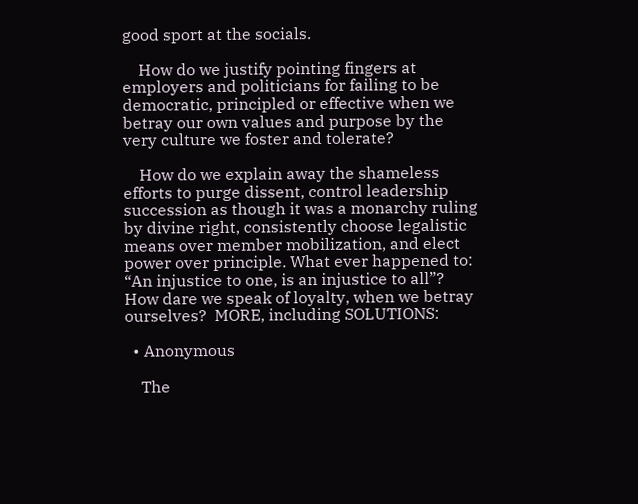good sport at the socials.

    How do we justify pointing fingers at employers and politicians for failing to be democratic, principled or effective when we betray our own values and purpose by the very culture we foster and tolerate?

    How do we explain away the shameless efforts to purge dissent, control leadership succession as though it was a monarchy ruling by divine right, consistently choose legalistic means over member mobilization, and elect power over principle. What ever happened to: “An injustice to one, is an injustice to all”? How dare we speak of loyalty, when we betray ourselves?  MORE, including SOLUTIONS:

  • Anonymous

    The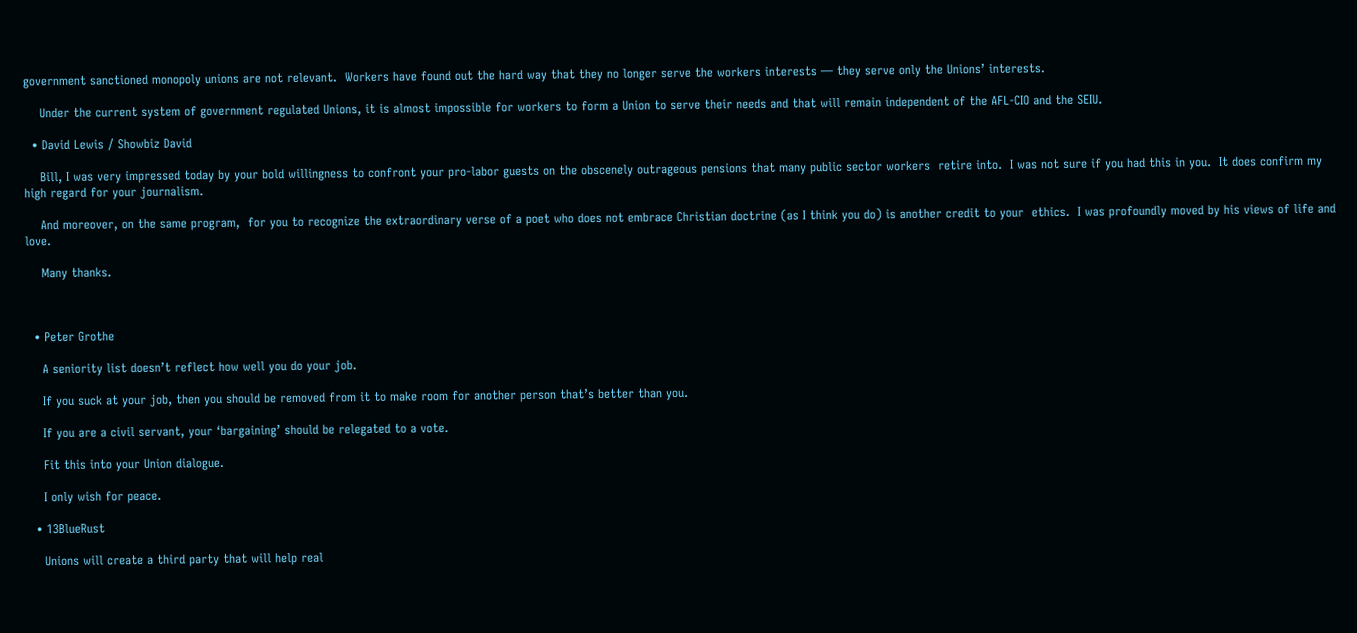government sanctioned monopoly unions are not relevant.  Workers have found out the hard way that they no longer serve the workers interests — they serve only the Unions’ interests.

    Under the current system of government regulated Unions, it is almost impossible for workers to form a Union to serve their needs and that will remain independent of the AFL-CIO and the SEIU.

  • David Lewis / Showbiz David

    Bill, I was very impressed today by your bold willingness to confront your pro-labor guests on the obscenely outrageous pensions that many public sector workers  retire into.  I was not sure if you had this in you.  It does confirm my high regard for your journalism.

    And moreover, on the same program,  for you to recognize the extraordinary verse of a poet who does not embrace Christian doctrine (as I think you do) is another credit to your  ethics.  I was profoundly moved by his views of life and love.

    Many thanks.



  • Peter Grothe

    A seniority list doesn’t reflect how well you do your job.

    If you suck at your job, then you should be removed from it to make room for another person that’s better than you.

    If you are a civil servant, your ‘bargaining’ should be relegated to a vote.

    Fit this into your Union dialogue.

    I only wish for peace.

  • 13BlueRust

    Unions will create a third party that will help real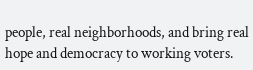people, real neighborhoods, and bring real hope and democracy to working voters.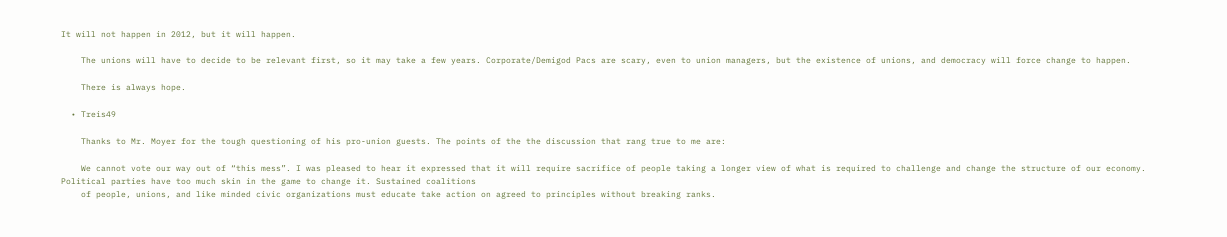It will not happen in 2012, but it will happen.

    The unions will have to decide to be relevant first, so it may take a few years. Corporate/Demigod Pacs are scary, even to union managers, but the existence of unions, and democracy will force change to happen.

    There is always hope.

  • Treis49

    Thanks to Mr. Moyer for the tough questioning of his pro-union guests. The points of the the discussion that rang true to me are:

    We cannot vote our way out of “this mess”. I was pleased to hear it expressed that it will require sacrifice of people taking a longer view of what is required to challenge and change the structure of our economy. Political parties have too much skin in the game to change it. Sustained coalitions
    of people, unions, and like minded civic organizations must educate take action on agreed to principles without breaking ranks.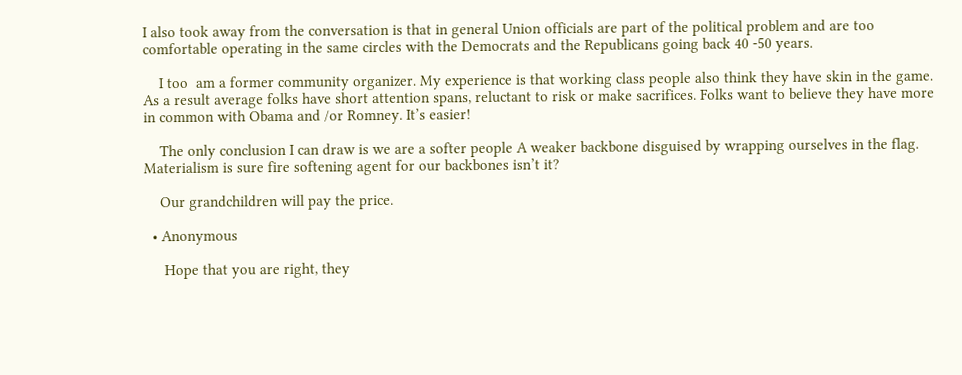I also took away from the conversation is that in general Union officials are part of the political problem and are too comfortable operating in the same circles with the Democrats and the Republicans going back 40 -50 years.

    I too  am a former community organizer. My experience is that working class people also think they have skin in the game. As a result average folks have short attention spans, reluctant to risk or make sacrifices. Folks want to believe they have more in common with Obama and /or Romney. It’s easier!

    The only conclusion I can draw is we are a softer people A weaker backbone disguised by wrapping ourselves in the flag. Materialism is sure fire softening agent for our backbones isn’t it?

    Our grandchildren will pay the price.

  • Anonymous

     Hope that you are right, they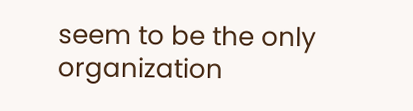seem to be the only organization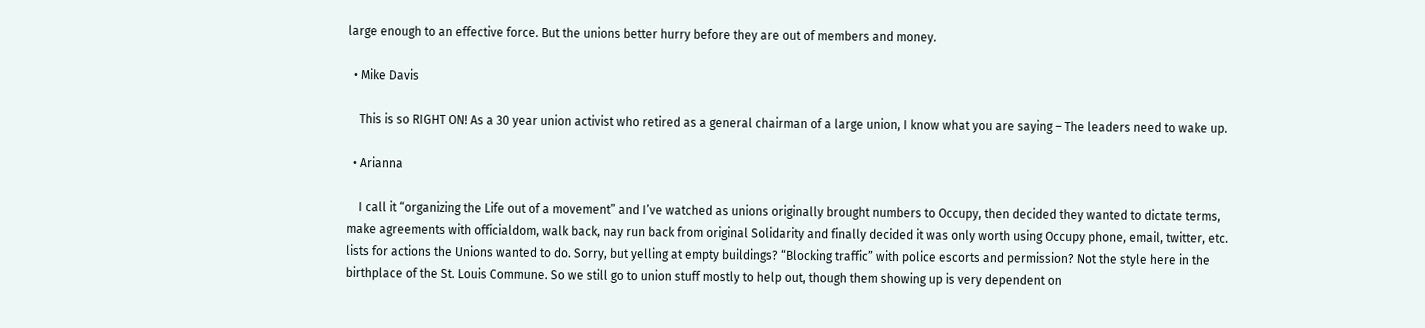large enough to an effective force. But the unions better hurry before they are out of members and money.

  • Mike Davis

    This is so RIGHT ON! As a 30 year union activist who retired as a general chairman of a large union, I know what you are saying – The leaders need to wake up.

  • Arianna

    I call it “organizing the Life out of a movement” and I’ve watched as unions originally brought numbers to Occupy, then decided they wanted to dictate terms, make agreements with officialdom, walk back, nay run back from original Solidarity and finally decided it was only worth using Occupy phone, email, twitter, etc. lists for actions the Unions wanted to do. Sorry, but yelling at empty buildings? “Blocking traffic” with police escorts and permission? Not the style here in the birthplace of the St. Louis Commune. So we still go to union stuff mostly to help out, though them showing up is very dependent on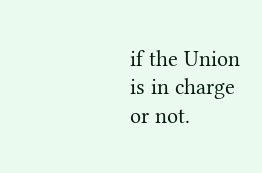if the Union is in charge or not.